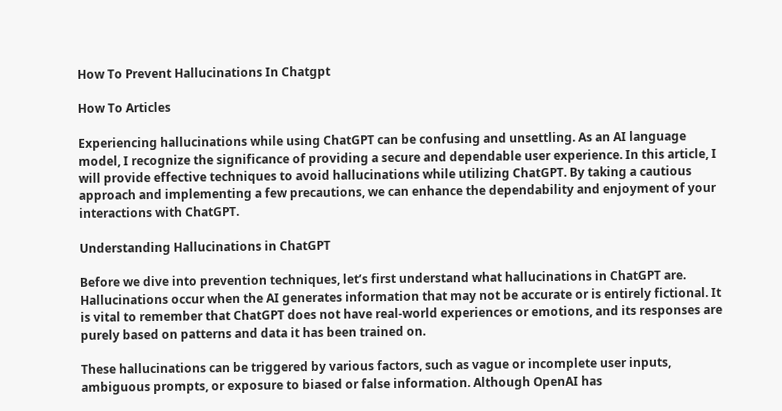How To Prevent Hallucinations In Chatgpt

How To Articles

Experiencing hallucinations while using ChatGPT can be confusing and unsettling. As an AI language model, I recognize the significance of providing a secure and dependable user experience. In this article, I will provide effective techniques to avoid hallucinations while utilizing ChatGPT. By taking a cautious approach and implementing a few precautions, we can enhance the dependability and enjoyment of your interactions with ChatGPT.

Understanding Hallucinations in ChatGPT

Before we dive into prevention techniques, let’s first understand what hallucinations in ChatGPT are. Hallucinations occur when the AI generates information that may not be accurate or is entirely fictional. It is vital to remember that ChatGPT does not have real-world experiences or emotions, and its responses are purely based on patterns and data it has been trained on.

These hallucinations can be triggered by various factors, such as vague or incomplete user inputs, ambiguous prompts, or exposure to biased or false information. Although OpenAI has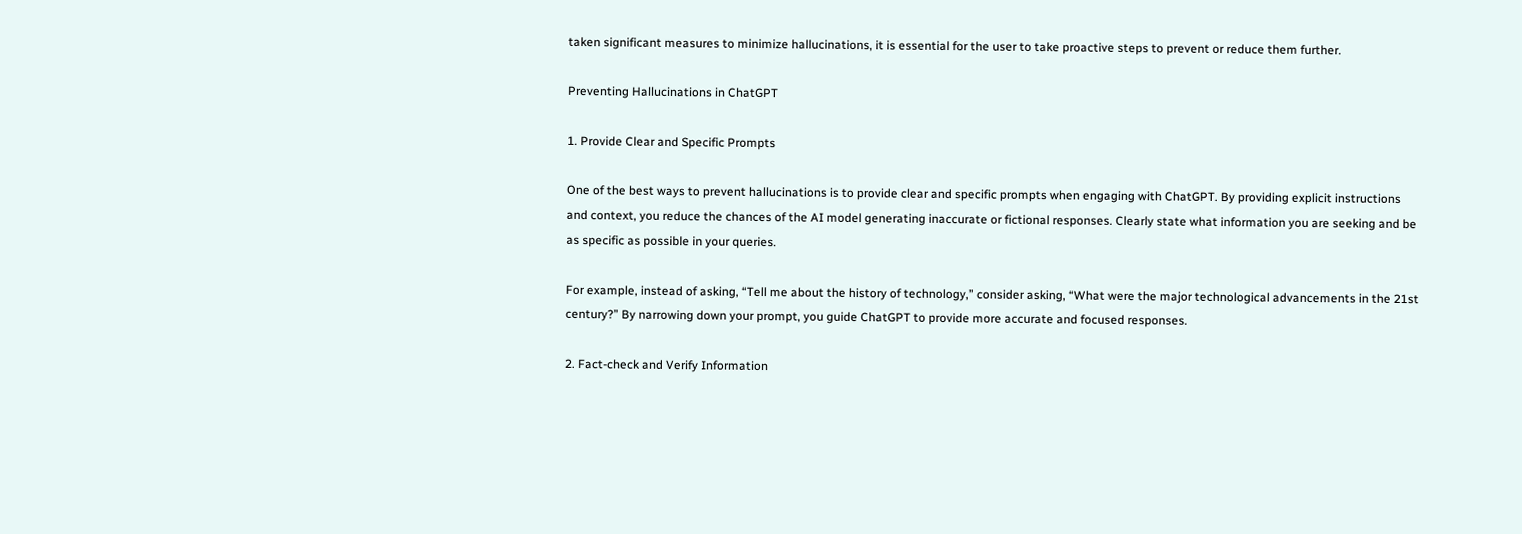taken significant measures to minimize hallucinations, it is essential for the user to take proactive steps to prevent or reduce them further.

Preventing Hallucinations in ChatGPT

1. Provide Clear and Specific Prompts

One of the best ways to prevent hallucinations is to provide clear and specific prompts when engaging with ChatGPT. By providing explicit instructions and context, you reduce the chances of the AI model generating inaccurate or fictional responses. Clearly state what information you are seeking and be as specific as possible in your queries.

For example, instead of asking, “Tell me about the history of technology,” consider asking, “What were the major technological advancements in the 21st century?” By narrowing down your prompt, you guide ChatGPT to provide more accurate and focused responses.

2. Fact-check and Verify Information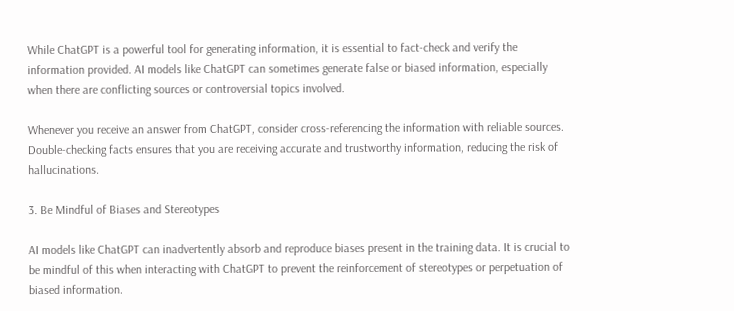While ChatGPT is a powerful tool for generating information, it is essential to fact-check and verify the information provided. AI models like ChatGPT can sometimes generate false or biased information, especially when there are conflicting sources or controversial topics involved.

Whenever you receive an answer from ChatGPT, consider cross-referencing the information with reliable sources. Double-checking facts ensures that you are receiving accurate and trustworthy information, reducing the risk of hallucinations.

3. Be Mindful of Biases and Stereotypes

AI models like ChatGPT can inadvertently absorb and reproduce biases present in the training data. It is crucial to be mindful of this when interacting with ChatGPT to prevent the reinforcement of stereotypes or perpetuation of biased information.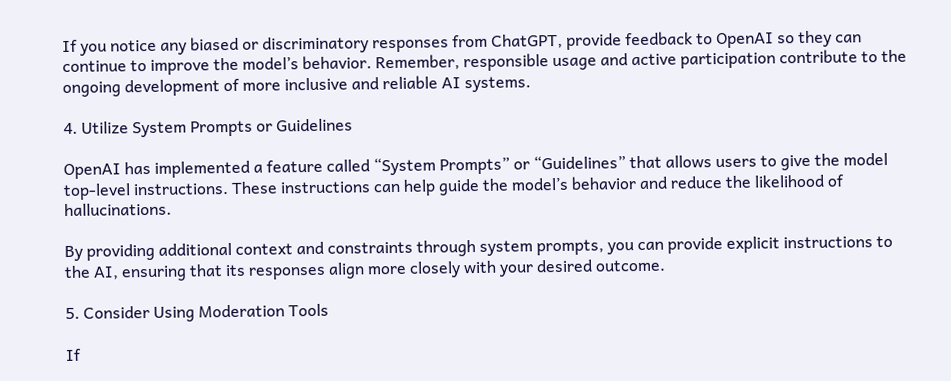If you notice any biased or discriminatory responses from ChatGPT, provide feedback to OpenAI so they can continue to improve the model’s behavior. Remember, responsible usage and active participation contribute to the ongoing development of more inclusive and reliable AI systems.

4. Utilize System Prompts or Guidelines

OpenAI has implemented a feature called “System Prompts” or “Guidelines” that allows users to give the model top-level instructions. These instructions can help guide the model’s behavior and reduce the likelihood of hallucinations.

By providing additional context and constraints through system prompts, you can provide explicit instructions to the AI, ensuring that its responses align more closely with your desired outcome.

5. Consider Using Moderation Tools

If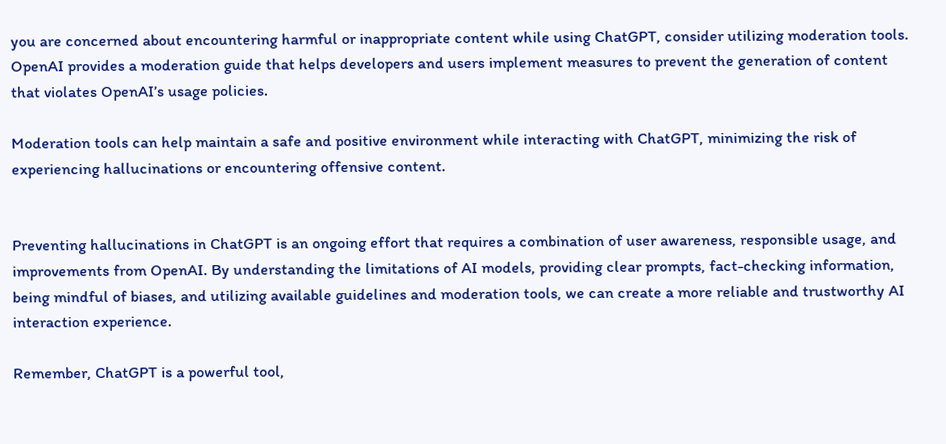you are concerned about encountering harmful or inappropriate content while using ChatGPT, consider utilizing moderation tools. OpenAI provides a moderation guide that helps developers and users implement measures to prevent the generation of content that violates OpenAI’s usage policies.

Moderation tools can help maintain a safe and positive environment while interacting with ChatGPT, minimizing the risk of experiencing hallucinations or encountering offensive content.


Preventing hallucinations in ChatGPT is an ongoing effort that requires a combination of user awareness, responsible usage, and improvements from OpenAI. By understanding the limitations of AI models, providing clear prompts, fact-checking information, being mindful of biases, and utilizing available guidelines and moderation tools, we can create a more reliable and trustworthy AI interaction experience.

Remember, ChatGPT is a powerful tool,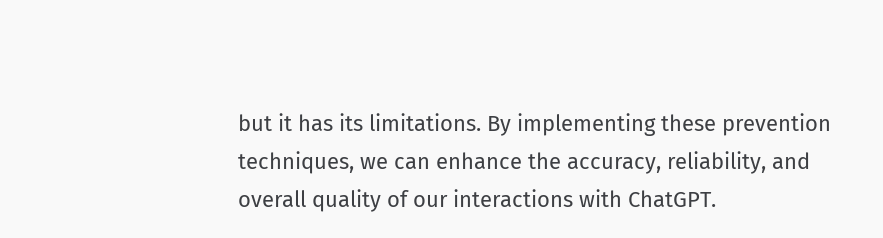but it has its limitations. By implementing these prevention techniques, we can enhance the accuracy, reliability, and overall quality of our interactions with ChatGPT.